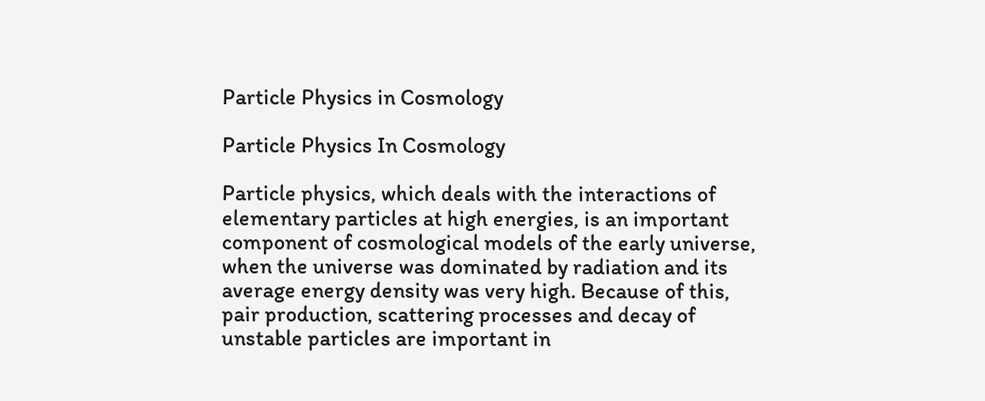Particle Physics in Cosmology

Particle Physics In Cosmology

Particle physics, which deals with the interactions of elementary particles at high energies, is an important component of cosmological models of the early universe, when the universe was dominated by radiation and its average energy density was very high. Because of this, pair production, scattering processes and decay of unstable particles are important in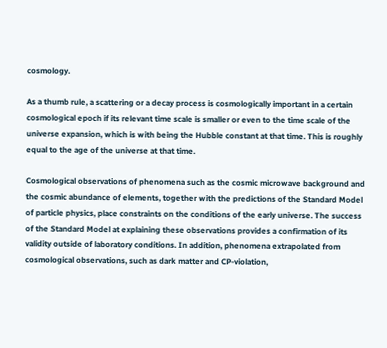cosmology.

As a thumb rule, a scattering or a decay process is cosmologically important in a certain cosmological epoch if its relevant time scale is smaller or even to the time scale of the universe expansion, which is with being the Hubble constant at that time. This is roughly equal to the age of the universe at that time.

Cosmological observations of phenomena such as the cosmic microwave background and the cosmic abundance of elements, together with the predictions of the Standard Model of particle physics, place constraints on the conditions of the early universe. The success of the Standard Model at explaining these observations provides a confirmation of its validity outside of laboratory conditions. In addition, phenomena extrapolated from cosmological observations, such as dark matter and CP-violation,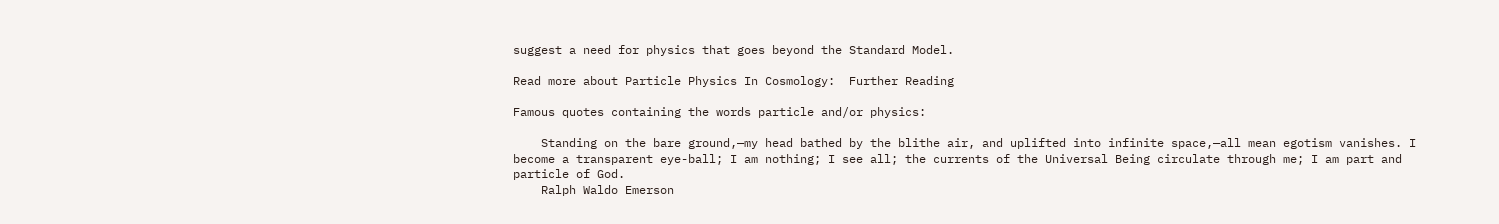suggest a need for physics that goes beyond the Standard Model.

Read more about Particle Physics In Cosmology:  Further Reading

Famous quotes containing the words particle and/or physics:

    Standing on the bare ground,—my head bathed by the blithe air, and uplifted into infinite space,—all mean egotism vanishes. I become a transparent eye-ball; I am nothing; I see all; the currents of the Universal Being circulate through me; I am part and particle of God.
    Ralph Waldo Emerson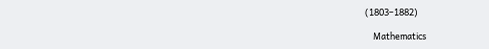(1803–1882)

    Mathematics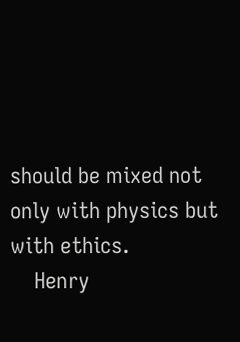should be mixed not only with physics but with ethics.
    Henry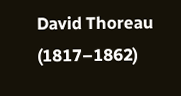David Thoreau (1817–1862)